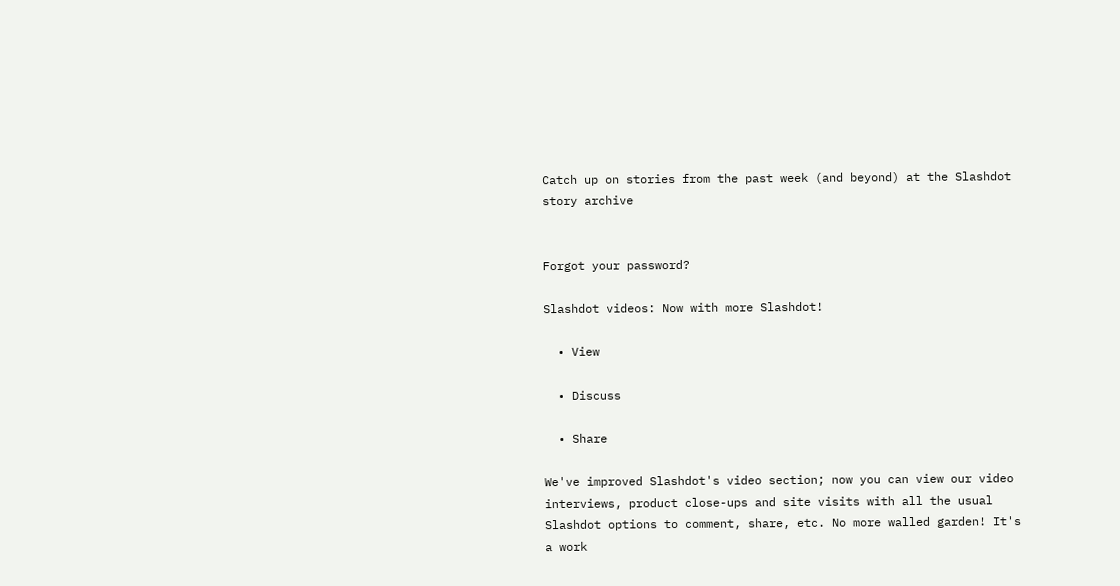Catch up on stories from the past week (and beyond) at the Slashdot story archive


Forgot your password?

Slashdot videos: Now with more Slashdot!

  • View

  • Discuss

  • Share

We've improved Slashdot's video section; now you can view our video interviews, product close-ups and site visits with all the usual Slashdot options to comment, share, etc. No more walled garden! It's a work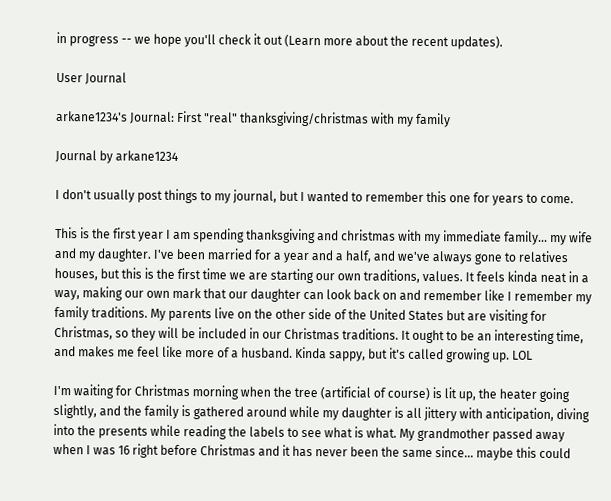in progress -- we hope you'll check it out (Learn more about the recent updates).

User Journal

arkane1234's Journal: First "real" thanksgiving/christmas with my family

Journal by arkane1234

I don't usually post things to my journal, but I wanted to remember this one for years to come.

This is the first year I am spending thanksgiving and christmas with my immediate family... my wife and my daughter. I've been married for a year and a half, and we've always gone to relatives houses, but this is the first time we are starting our own traditions, values. It feels kinda neat in a way, making our own mark that our daughter can look back on and remember like I remember my family traditions. My parents live on the other side of the United States but are visiting for Christmas, so they will be included in our Christmas traditions. It ought to be an interesting time, and makes me feel like more of a husband. Kinda sappy, but it's called growing up. LOL

I'm waiting for Christmas morning when the tree (artificial of course) is lit up, the heater going slightly, and the family is gathered around while my daughter is all jittery with anticipation, diving into the presents while reading the labels to see what is what. My grandmother passed away when I was 16 right before Christmas and it has never been the same since... maybe this could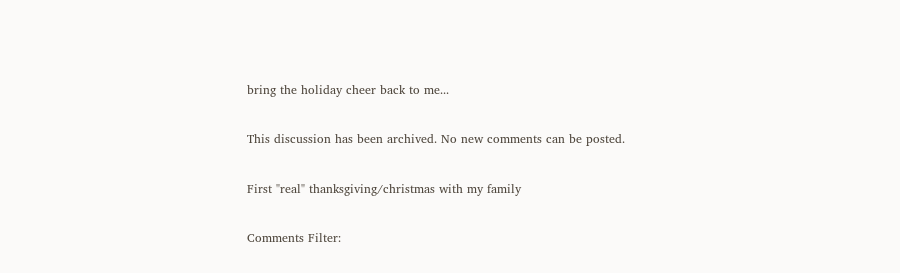bring the holiday cheer back to me...

This discussion has been archived. No new comments can be posted.

First "real" thanksgiving/christmas with my family

Comments Filter: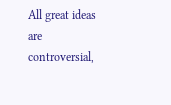All great ideas are controversial,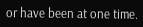or have been at one time.